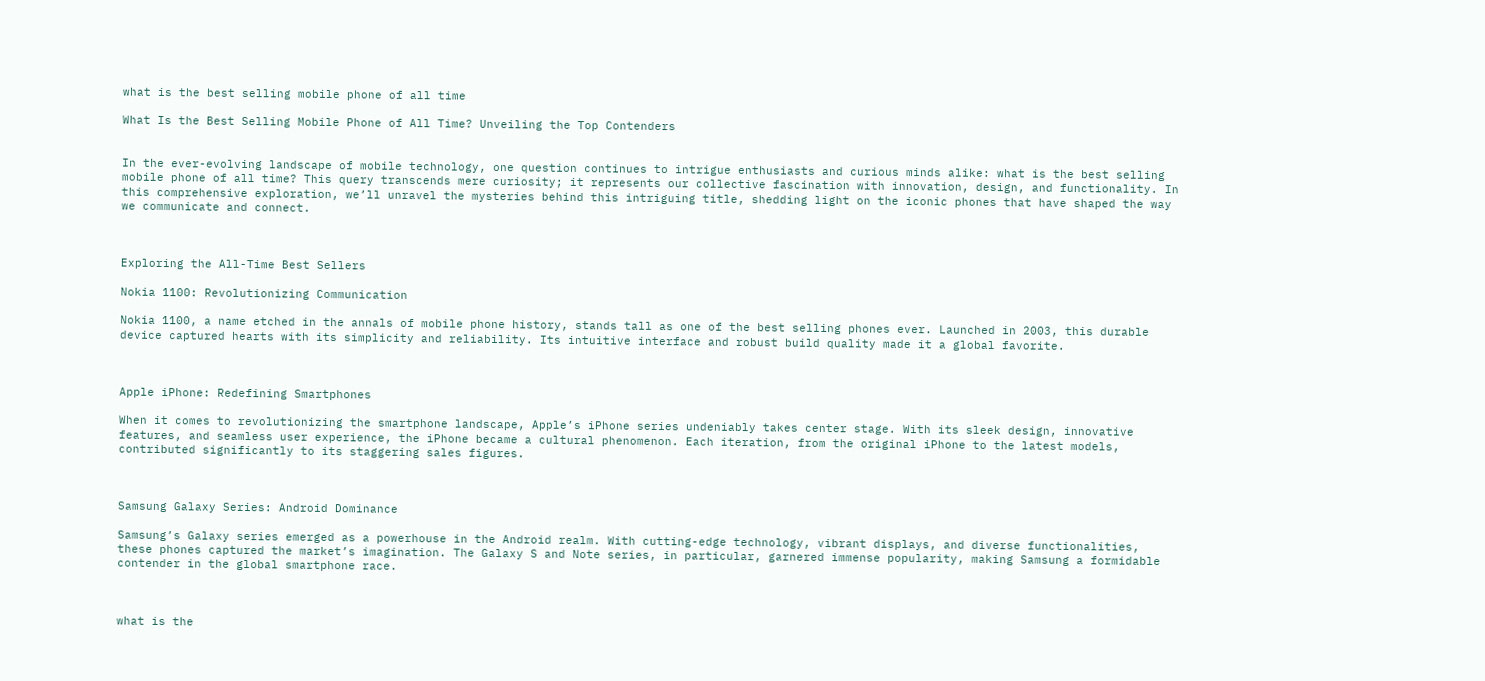what is the best selling mobile phone of all time

What Is the Best Selling Mobile Phone of All Time? Unveiling the Top Contenders


In the ever-evolving landscape of mobile technology, one question continues to intrigue enthusiasts and curious minds alike: what is the best selling mobile phone of all time? This query transcends mere curiosity; it represents our collective fascination with innovation, design, and functionality. In this comprehensive exploration, we’ll unravel the mysteries behind this intriguing title, shedding light on the iconic phones that have shaped the way we communicate and connect.



Exploring the All-Time Best Sellers

Nokia 1100: Revolutionizing Communication

Nokia 1100, a name etched in the annals of mobile phone history, stands tall as one of the best selling phones ever. Launched in 2003, this durable device captured hearts with its simplicity and reliability. Its intuitive interface and robust build quality made it a global favorite.



Apple iPhone: Redefining Smartphones

When it comes to revolutionizing the smartphone landscape, Apple’s iPhone series undeniably takes center stage. With its sleek design, innovative features, and seamless user experience, the iPhone became a cultural phenomenon. Each iteration, from the original iPhone to the latest models, contributed significantly to its staggering sales figures.



Samsung Galaxy Series: Android Dominance

Samsung’s Galaxy series emerged as a powerhouse in the Android realm. With cutting-edge technology, vibrant displays, and diverse functionalities, these phones captured the market’s imagination. The Galaxy S and Note series, in particular, garnered immense popularity, making Samsung a formidable contender in the global smartphone race.



what is the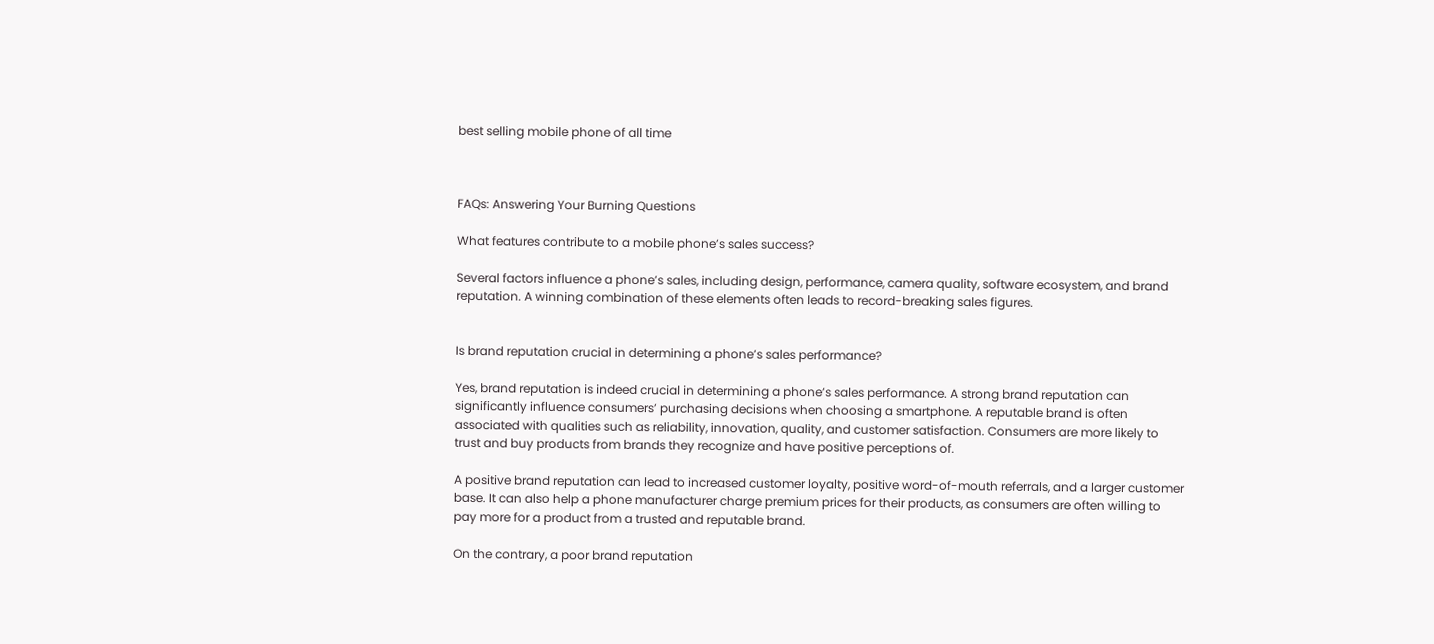best selling mobile phone of all time



FAQs: Answering Your Burning Questions

What features contribute to a mobile phone’s sales success?

Several factors influence a phone’s sales, including design, performance, camera quality, software ecosystem, and brand reputation. A winning combination of these elements often leads to record-breaking sales figures.


Is brand reputation crucial in determining a phone’s sales performance?

Yes, brand reputation is indeed crucial in determining a phone’s sales performance. A strong brand reputation can significantly influence consumers’ purchasing decisions when choosing a smartphone. A reputable brand is often associated with qualities such as reliability, innovation, quality, and customer satisfaction. Consumers are more likely to trust and buy products from brands they recognize and have positive perceptions of.

A positive brand reputation can lead to increased customer loyalty, positive word-of-mouth referrals, and a larger customer base. It can also help a phone manufacturer charge premium prices for their products, as consumers are often willing to pay more for a product from a trusted and reputable brand.

On the contrary, a poor brand reputation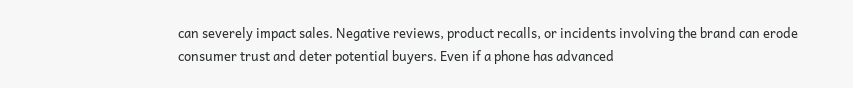can severely impact sales. Negative reviews, product recalls, or incidents involving the brand can erode consumer trust and deter potential buyers. Even if a phone has advanced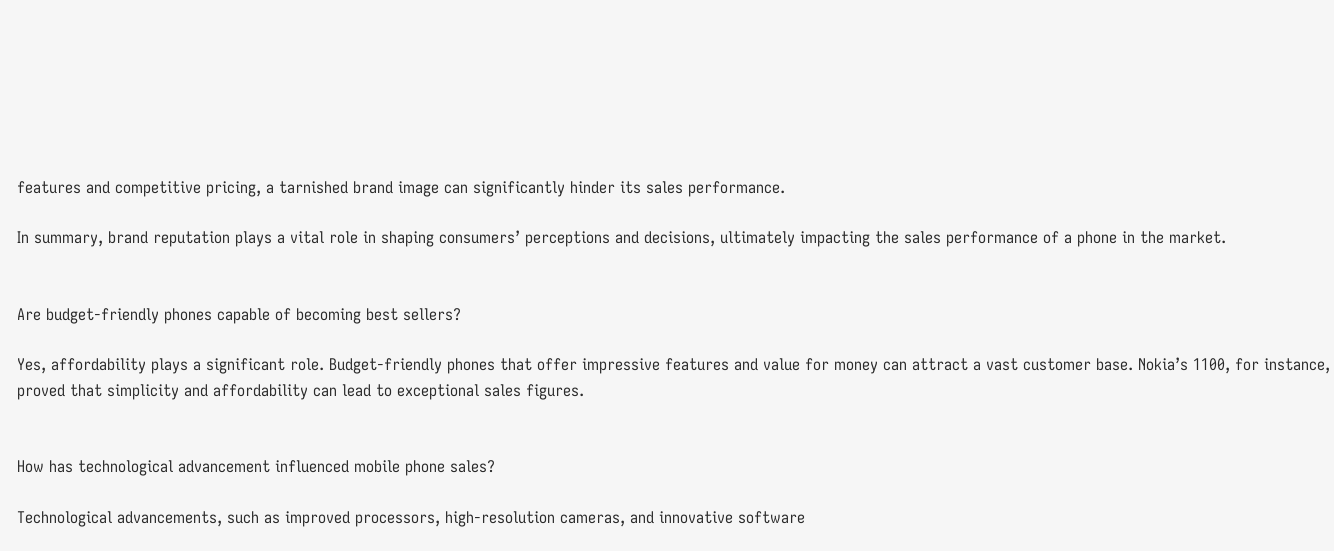features and competitive pricing, a tarnished brand image can significantly hinder its sales performance.

In summary, brand reputation plays a vital role in shaping consumers’ perceptions and decisions, ultimately impacting the sales performance of a phone in the market.


Are budget-friendly phones capable of becoming best sellers?

Yes, affordability plays a significant role. Budget-friendly phones that offer impressive features and value for money can attract a vast customer base. Nokia’s 1100, for instance, proved that simplicity and affordability can lead to exceptional sales figures.


How has technological advancement influenced mobile phone sales?

Technological advancements, such as improved processors, high-resolution cameras, and innovative software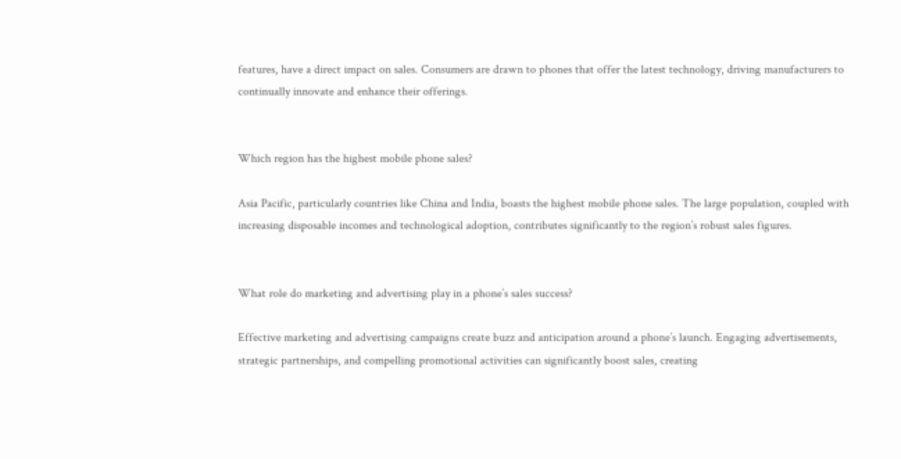features, have a direct impact on sales. Consumers are drawn to phones that offer the latest technology, driving manufacturers to continually innovate and enhance their offerings.


Which region has the highest mobile phone sales?

Asia Pacific, particularly countries like China and India, boasts the highest mobile phone sales. The large population, coupled with increasing disposable incomes and technological adoption, contributes significantly to the region’s robust sales figures.


What role do marketing and advertising play in a phone’s sales success?

Effective marketing and advertising campaigns create buzz and anticipation around a phone’s launch. Engaging advertisements, strategic partnerships, and compelling promotional activities can significantly boost sales, creating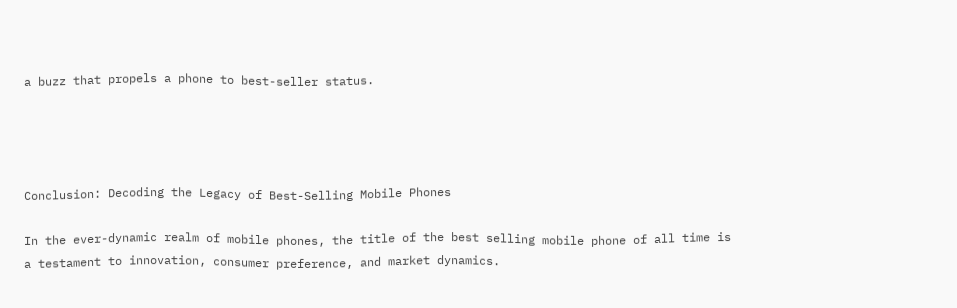a buzz that propels a phone to best-seller status.




Conclusion: Decoding the Legacy of Best-Selling Mobile Phones

In the ever-dynamic realm of mobile phones, the title of the best selling mobile phone of all time is a testament to innovation, consumer preference, and market dynamics.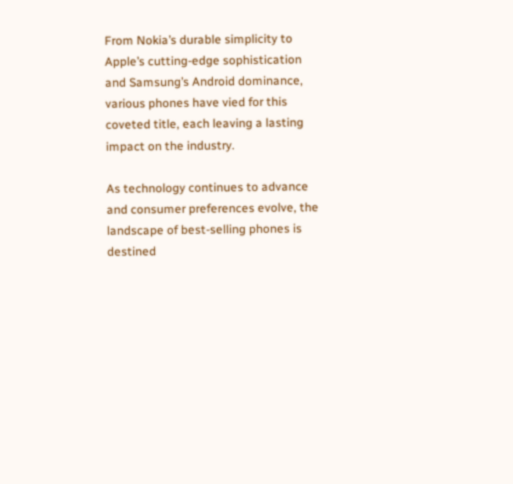From Nokia’s durable simplicity to Apple’s cutting-edge sophistication and Samsung’s Android dominance, various phones have vied for this coveted title, each leaving a lasting impact on the industry.

As technology continues to advance and consumer preferences evolve, the landscape of best-selling phones is destined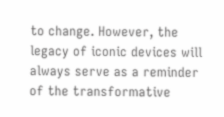to change. However, the legacy of iconic devices will always serve as a reminder of the transformative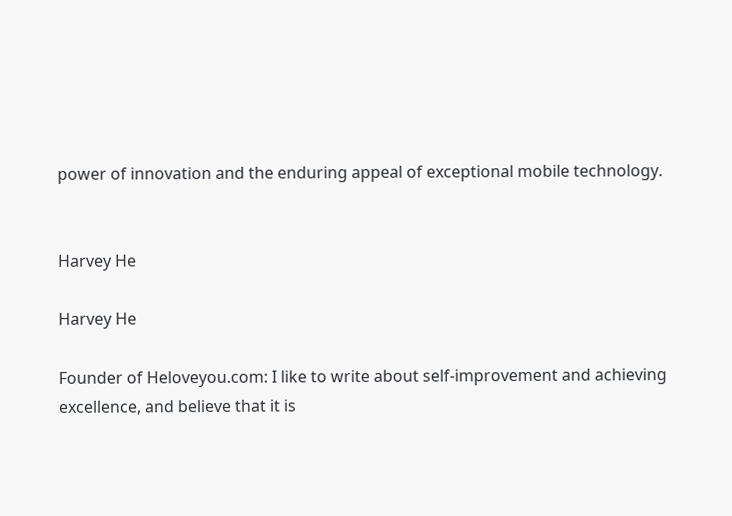power of innovation and the enduring appeal of exceptional mobile technology.


Harvey He

Harvey He

Founder of Heloveyou.com: I like to write about self-improvement and achieving excellence, and believe that it is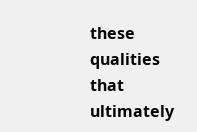these qualities that ultimately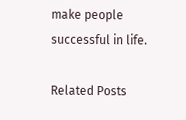make people successful in life.

Related Posts